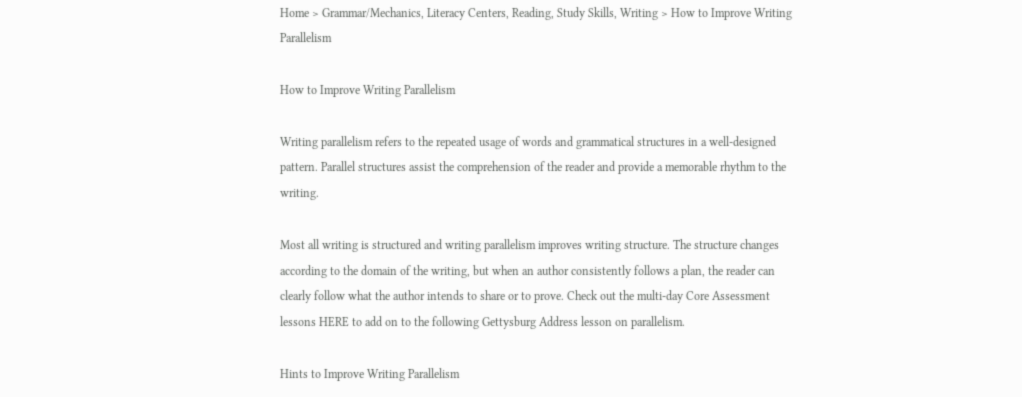Home > Grammar/Mechanics, Literacy Centers, Reading, Study Skills, Writing > How to Improve Writing Parallelism

How to Improve Writing Parallelism

Writing parallelism refers to the repeated usage of words and grammatical structures in a well-designed pattern. Parallel structures assist the comprehension of the reader and provide a memorable rhythm to the writing.

Most all writing is structured and writing parallelism improves writing structure. The structure changes according to the domain of the writing, but when an author consistently follows a plan, the reader can clearly follow what the author intends to share or to prove. Check out the multi-day Core Assessment lessons HERE to add on to the following Gettysburg Address lesson on parallelism.

Hints to Improve Writing Parallelism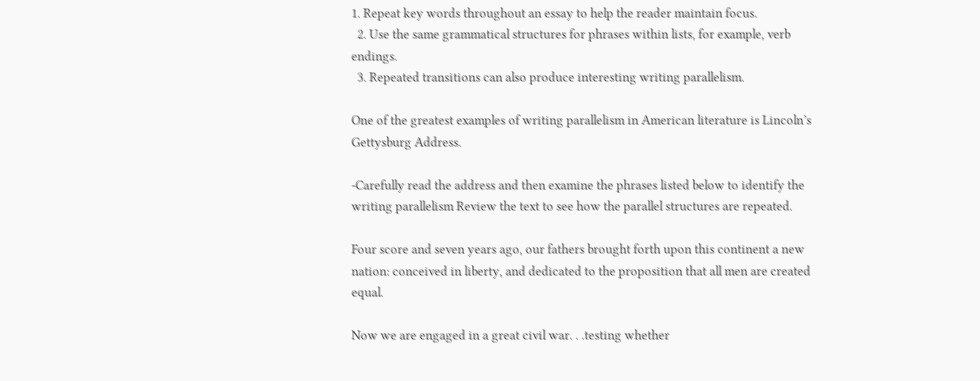1. Repeat key words throughout an essay to help the reader maintain focus.
  2. Use the same grammatical structures for phrases within lists, for example, verb endings.
  3. Repeated transitions can also produce interesting writing parallelism.

One of the greatest examples of writing parallelism in American literature is Lincoln’s Gettysburg Address.

-Carefully read the address and then examine the phrases listed below to identify the writing parallelism Review the text to see how the parallel structures are repeated.

Four score and seven years ago, our fathers brought forth upon this continent a new nation: conceived in liberty, and dedicated to the proposition that all men are created equal.

Now we are engaged in a great civil war. . .testing whether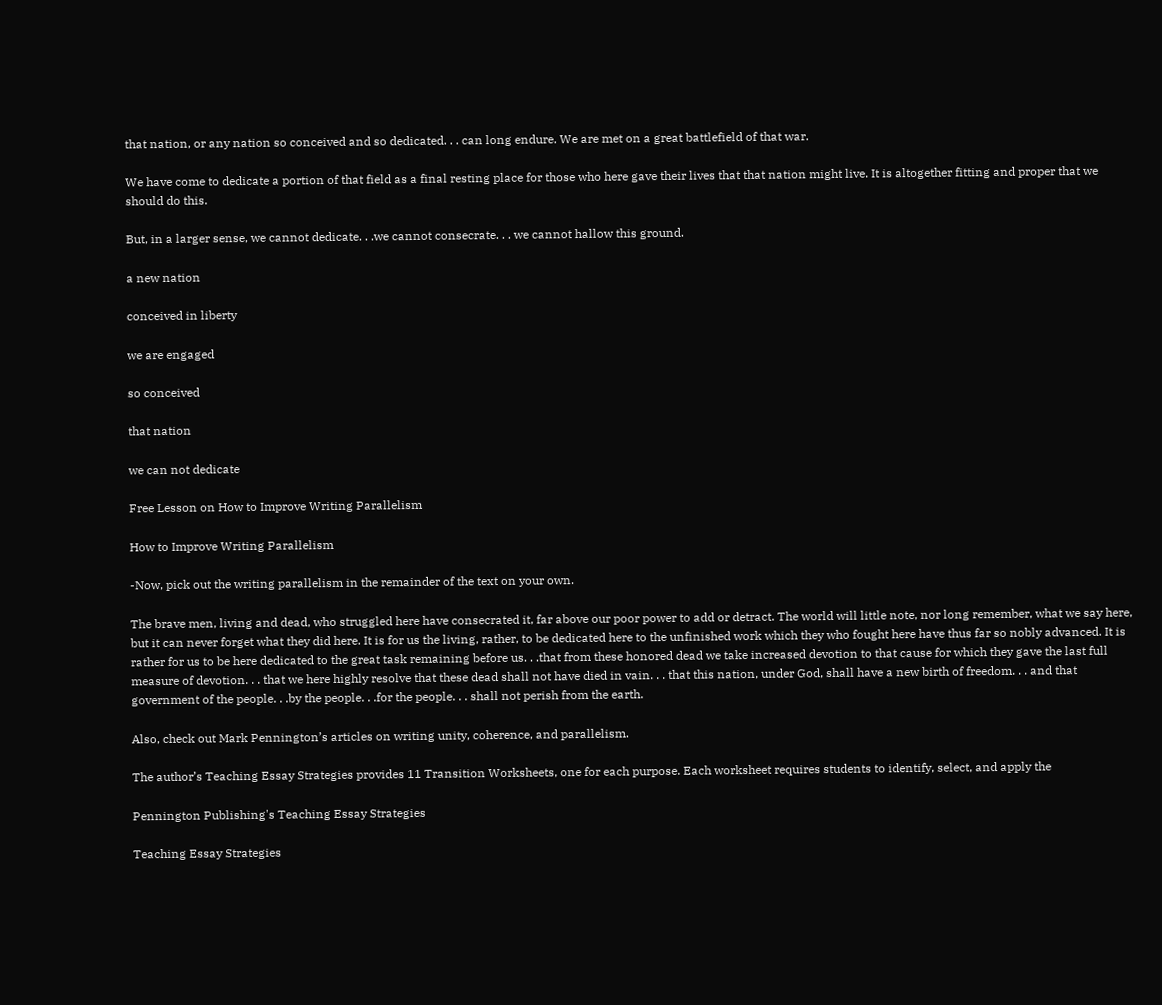that nation, or any nation so conceived and so dedicated. . . can long endure. We are met on a great battlefield of that war.

We have come to dedicate a portion of that field as a final resting place for those who here gave their lives that that nation might live. It is altogether fitting and proper that we should do this.

But, in a larger sense, we cannot dedicate. . .we cannot consecrate. . . we cannot hallow this ground.

a new nation

conceived in liberty

we are engaged

so conceived

that nation

we can not dedicate

Free Lesson on How to Improve Writing Parallelism

How to Improve Writing Parallelism

-Now, pick out the writing parallelism in the remainder of the text on your own.

The brave men, living and dead, who struggled here have consecrated it, far above our poor power to add or detract. The world will little note, nor long remember, what we say here, but it can never forget what they did here. It is for us the living, rather, to be dedicated here to the unfinished work which they who fought here have thus far so nobly advanced. It is rather for us to be here dedicated to the great task remaining before us. . .that from these honored dead we take increased devotion to that cause for which they gave the last full measure of devotion. . . that we here highly resolve that these dead shall not have died in vain. . . that this nation, under God, shall have a new birth of freedom. . . and that government of the people. . .by the people. . .for the people. . . shall not perish from the earth.

Also, check out Mark Pennington’s articles on writing unity, coherence, and parallelism.

The author’s Teaching Essay Strategies provides 11 Transition Worksheets, one for each purpose. Each worksheet requires students to identify, select, and apply the

Pennington Publishing's Teaching Essay Strategies

Teaching Essay Strategies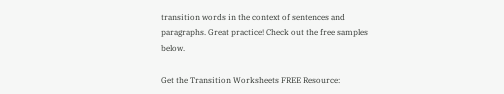transition words in the context of sentences and paragraphs. Great practice! Check out the free samples below.

Get the Transition Worksheets FREE Resource: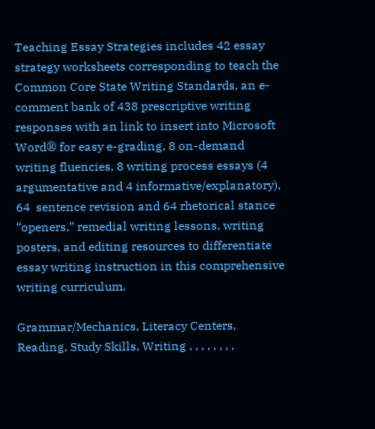Teaching Essay Strategies includes 42 essay strategy worksheets corresponding to teach the Common Core State Writing Standards, an e-comment bank of 438 prescriptive writing responses with an link to insert into Microsoft Word® for easy e-grading, 8 on-demand writing fluencies, 8 writing process essays (4 argumentative and 4 informative/explanatory), 64  sentence revision and 64 rhetorical stance “openers,” remedial writing lessons, writing posters, and editing resources to differentiate essay writing instruction in this comprehensive writing curriculum.

Grammar/Mechanics, Literacy Centers, Reading, Study Skills, Writing , , , , , , , ,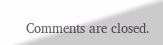Comments are closed.